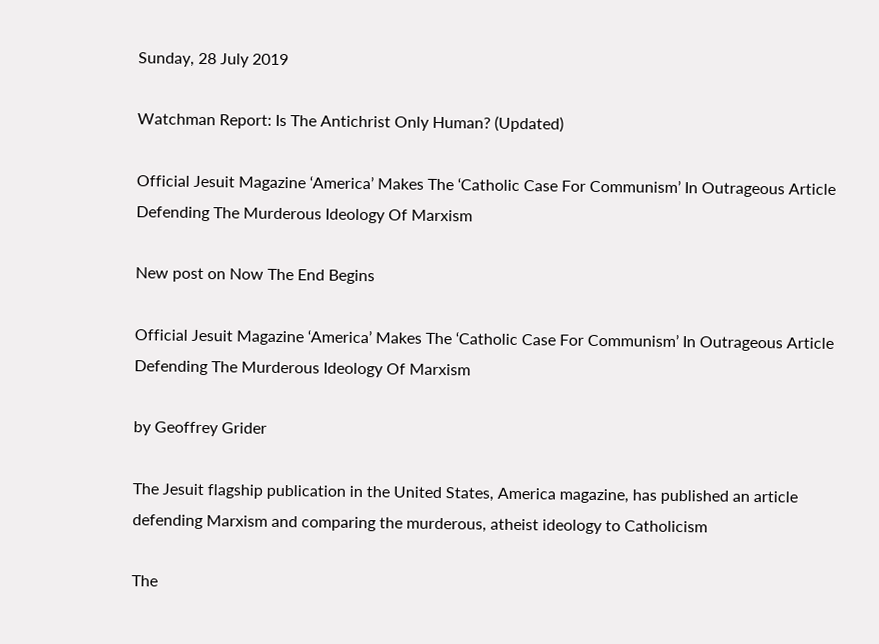Sunday, 28 July 2019

Watchman Report: Is The Antichrist Only Human? (Updated)

Official Jesuit Magazine ‘America’ Makes The ‘Catholic Case For Communism’ In Outrageous Article Defending The Murderous Ideology Of Marxism

New post on Now The End Begins

Official Jesuit Magazine ‘America’ Makes The ‘Catholic Case For Communism’ In Outrageous Article Defending The Murderous Ideology Of Marxism

by Geoffrey Grider

The Jesuit flagship publication in the United States, America magazine, has published an article defending Marxism and comparing the murderous, atheist ideology to Catholicism

The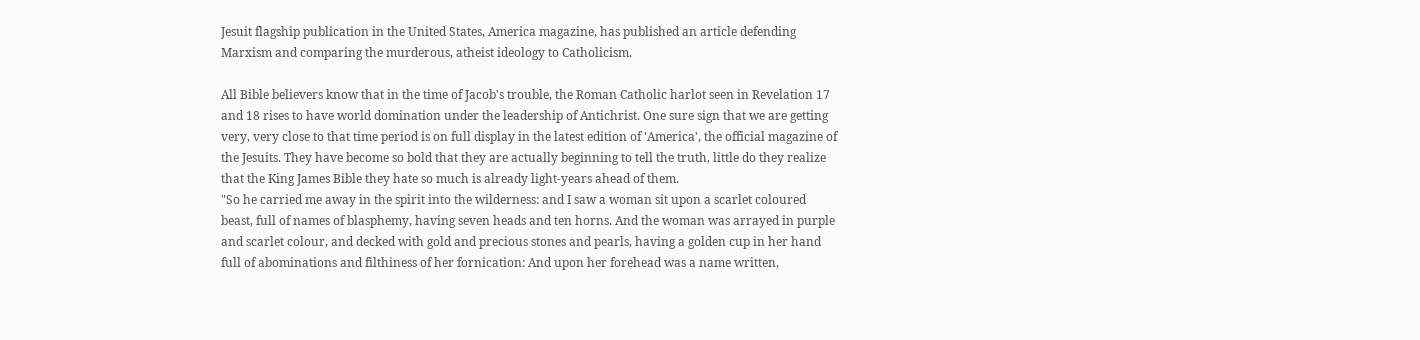Jesuit flagship publication in the United States, America magazine, has published an article defending Marxism and comparing the murderous, atheist ideology to Catholicism.

All Bible believers know that in the time of Jacob's trouble, the Roman Catholic harlot seen in Revelation 17 and 18 rises to have world domination under the leadership of Antichrist. One sure sign that we are getting very, very close to that time period is on full display in the latest edition of 'America', the official magazine of the Jesuits. They have become so bold that they are actually beginning to tell the truth, little do they realize that the King James Bible they hate so much is already light-years ahead of them.
"So he carried me away in the spirit into the wilderness: and I saw a woman sit upon a scarlet coloured beast, full of names of blasphemy, having seven heads and ten horns. And the woman was arrayed in purple and scarlet colour, and decked with gold and precious stones and pearls, having a golden cup in her hand full of abominations and filthiness of her fornication: And upon her forehead was a name written,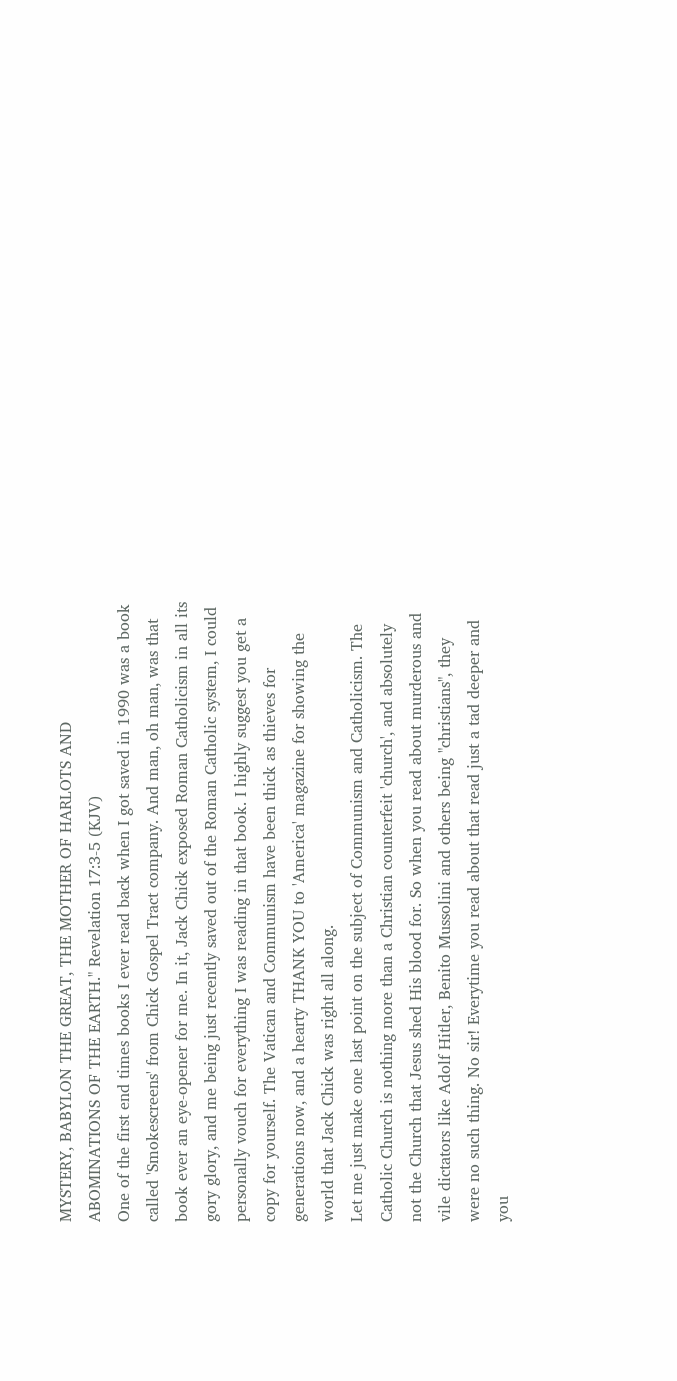MYSTERY, BABYLON THE GREAT, THE MOTHER OF HARLOTS AND ABOMINATIONS OF THE EARTH." Revelation 17:3-5 (KJV)
One of the first end times books I ever read back when I got saved in 1990 was a book called 'Smokescreens' from Chick Gospel Tract company. And man, oh man, was that book ever an eye-opener for me. In it, Jack Chick exposed Roman Catholicism in all its gory glory, and me being just recently saved out of the Roman Catholic system, I could personally vouch for everything I was reading in that book. I highly suggest you get a copy for yourself. The Vatican and Communism have been thick as thieves for generations now, and a hearty THANK YOU to 'America' magazine for showing the world that Jack Chick was right all along.
Let me just make one last point on the subject of Communism and Catholicism. The Catholic Church is nothing more than a Christian counterfeit 'church', and absolutely not the Church that Jesus shed His blood for. So when you read about murderous and vile dictators like Adolf Hitler, Benito Mussolini and others being "christians", they were no such thing. No sir! Everytime you read about that read just a tad deeper and you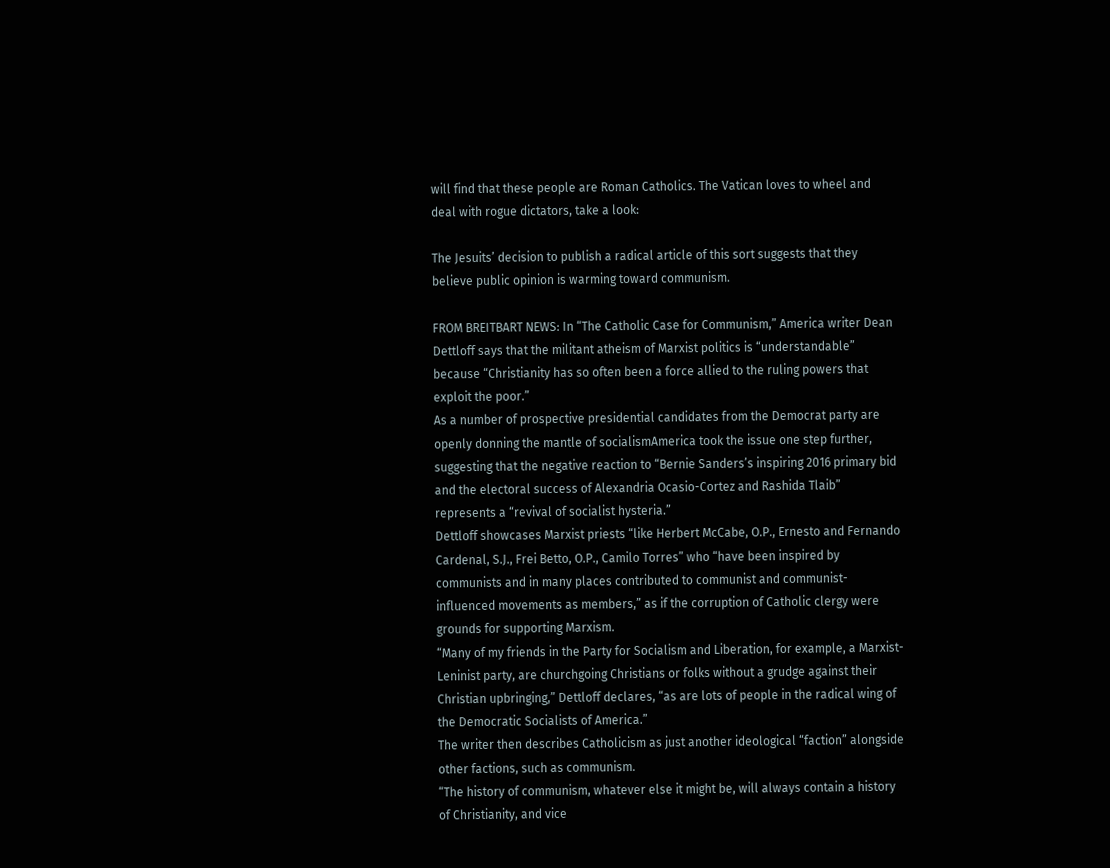will find that these people are Roman Catholics. The Vatican loves to wheel and deal with rogue dictators, take a look:

The Jesuits’ decision to publish a radical article of this sort suggests that they believe public opinion is warming toward communism.

FROM BREITBART NEWS: In “The Catholic Case for Communism,” America writer Dean Dettloff says that the militant atheism of Marxist politics is “understandable” because “Christianity has so often been a force allied to the ruling powers that exploit the poor.”
As a number of prospective presidential candidates from the Democrat party are openly donning the mantle of socialismAmerica took the issue one step further, suggesting that the negative reaction to “Bernie Sanders’s inspiring 2016 primary bid and the electoral success of Alexandria Ocasio-Cortez and Rashida Tlaib” represents a “revival of socialist hysteria.”
Dettloff showcases Marxist priests “like Herbert McCabe, O.P., Ernesto and Fernando Cardenal, S.J., Frei Betto, O.P., Camilo Torres” who “have been inspired by communists and in many places contributed to communist and communist-influenced movements as members,” as if the corruption of Catholic clergy were grounds for supporting Marxism.
“Many of my friends in the Party for Socialism and Liberation, for example, a Marxist-Leninist party, are churchgoing Christians or folks without a grudge against their Christian upbringing,” Dettloff declares, “as are lots of people in the radical wing of the Democratic Socialists of America.”
The writer then describes Catholicism as just another ideological “faction” alongside other factions, such as communism.
“The history of communism, whatever else it might be, will always contain a history of Christianity, and vice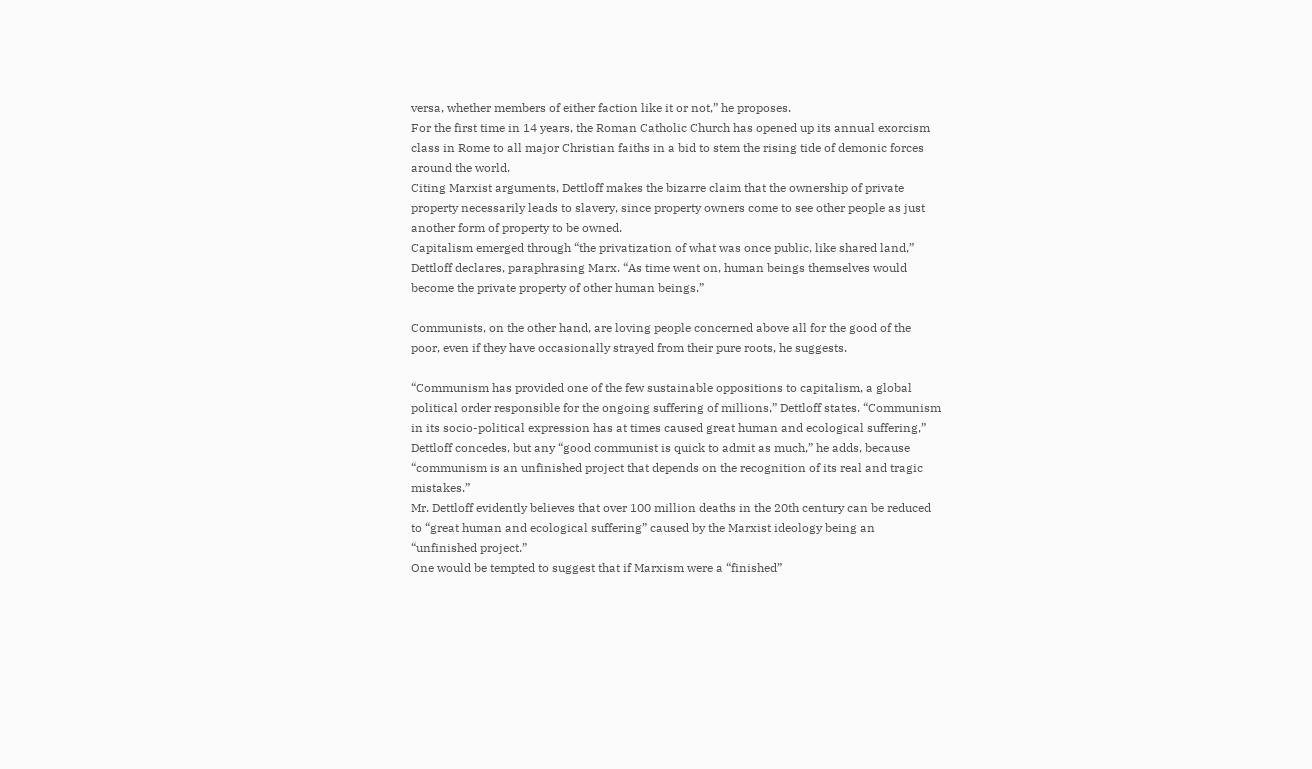versa, whether members of either faction like it or not,” he proposes.
For the first time in 14 years, the Roman Catholic Church has opened up its annual exorcism class in Rome to all major Christian faiths in a bid to stem the rising tide of demonic forces around the world.
Citing Marxist arguments, Dettloff makes the bizarre claim that the ownership of private property necessarily leads to slavery, since property owners come to see other people as just another form of property to be owned.
Capitalism emerged through “the privatization of what was once public, like shared land,” Dettloff declares, paraphrasing Marx. “As time went on, human beings themselves would become the private property of other human beings.”

Communists, on the other hand, are loving people concerned above all for the good of the poor, even if they have occasionally strayed from their pure roots, he suggests.

“Communism has provided one of the few sustainable oppositions to capitalism, a global political order responsible for the ongoing suffering of millions,” Dettloff states. “Communism in its socio-political expression has at times caused great human and ecological suffering,” Dettloff concedes, but any “good communist is quick to admit as much,” he adds, because “communism is an unfinished project that depends on the recognition of its real and tragic mistakes.”
Mr. Dettloff evidently believes that over 100 million deaths in the 20th century can be reduced to “great human and ecological suffering” caused by the Marxist ideology being an “unfinished project.”
One would be tempted to suggest that if Marxism were a “finished”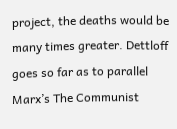project, the deaths would be many times greater. Dettloff goes so far as to parallel Marx’s The Communist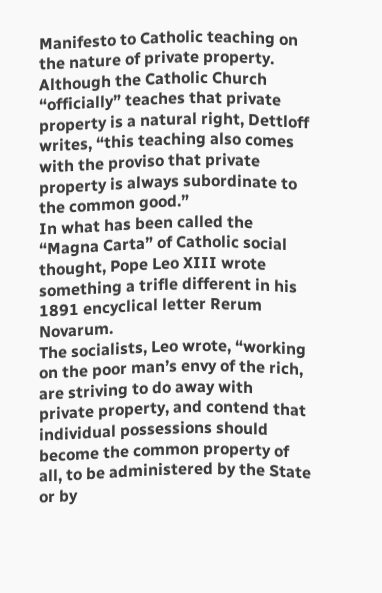Manifesto to Catholic teaching on the nature of private property.
Although the Catholic Church “officially” teaches that private property is a natural right, Dettloff writes, “this teaching also comes with the proviso that private property is always subordinate to the common good.”
In what has been called the “Magna Carta” of Catholic social thought, Pope Leo XIII wrote something a trifle different in his 1891 encyclical letter Rerum Novarum.
The socialists, Leo wrote, “working on the poor man’s envy of the rich, are striving to do away with private property, and contend that individual possessions should become the common property of all, to be administered by the State or by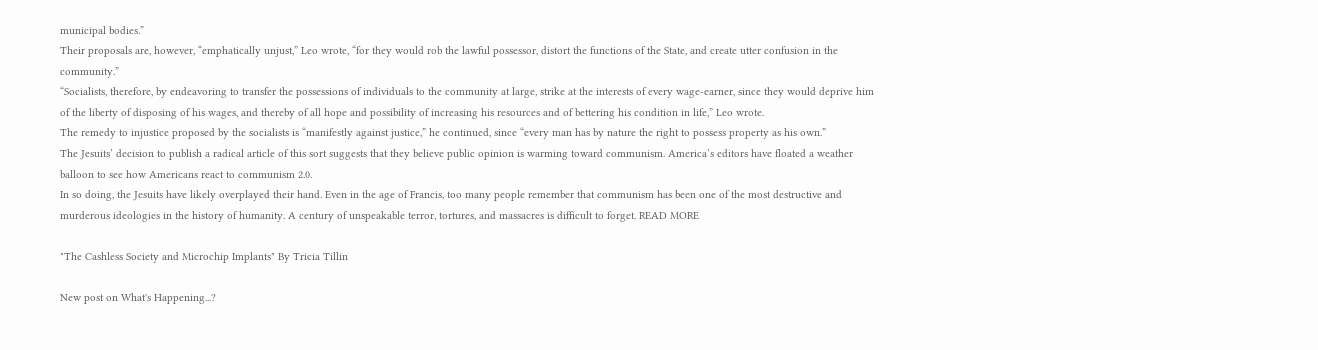municipal bodies.”
Their proposals are, however, “emphatically unjust,” Leo wrote, “for they would rob the lawful possessor, distort the functions of the State, and create utter confusion in the community.”
“Socialists, therefore, by endeavoring to transfer the possessions of individuals to the community at large, strike at the interests of every wage-earner, since they would deprive him of the liberty of disposing of his wages, and thereby of all hope and possibility of increasing his resources and of bettering his condition in life,” Leo wrote.
The remedy to injustice proposed by the socialists is “manifestly against justice,” he continued, since “every man has by nature the right to possess property as his own.”
The Jesuits’ decision to publish a radical article of this sort suggests that they believe public opinion is warming toward communism. America’s editors have floated a weather balloon to see how Americans react to communism 2.0.
In so doing, the Jesuits have likely overplayed their hand. Even in the age of Francis, too many people remember that communism has been one of the most destructive and murderous ideologies in the history of humanity. A century of unspeakable terror, tortures, and massacres is difficult to forget. READ MORE

"The Cashless Society and Microchip Implants" By Tricia Tillin

New post on What's Happening...?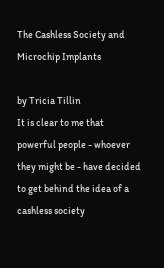The Cashless Society and Microchip Implants

by Tricia Tillin
It is clear to me that powerful people - whoever they might be - have decided to get behind the idea of a cashless society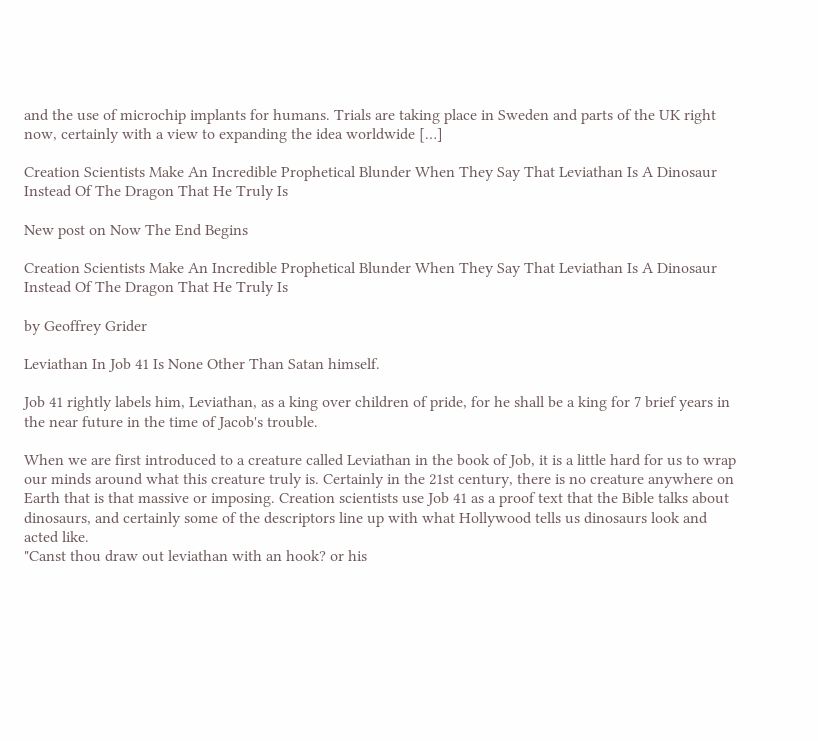and the use of microchip implants for humans. Trials are taking place in Sweden and parts of the UK right now, certainly with a view to expanding the idea worldwide […]

Creation Scientists Make An Incredible Prophetical Blunder When They Say That Leviathan Is A Dinosaur Instead Of The Dragon That He Truly Is

New post on Now The End Begins

Creation Scientists Make An Incredible Prophetical Blunder When They Say That Leviathan Is A Dinosaur Instead Of The Dragon That He Truly Is

by Geoffrey Grider

Leviathan In Job 41 Is None Other Than Satan himself.

Job 41 rightly labels him, Leviathan, as a king over children of pride, for he shall be a king for 7 brief years in the near future in the time of Jacob's trouble.

When we are first introduced to a creature called Leviathan in the book of Job, it is a little hard for us to wrap our minds around what this creature truly is. Certainly in the 21st century, there is no creature anywhere on Earth that is that massive or imposing. Creation scientists use Job 41 as a proof text that the Bible talks about dinosaurs, and certainly some of the descriptors line up with what Hollywood tells us dinosaurs look and acted like.
"Canst thou draw out leviathan with an hook? or his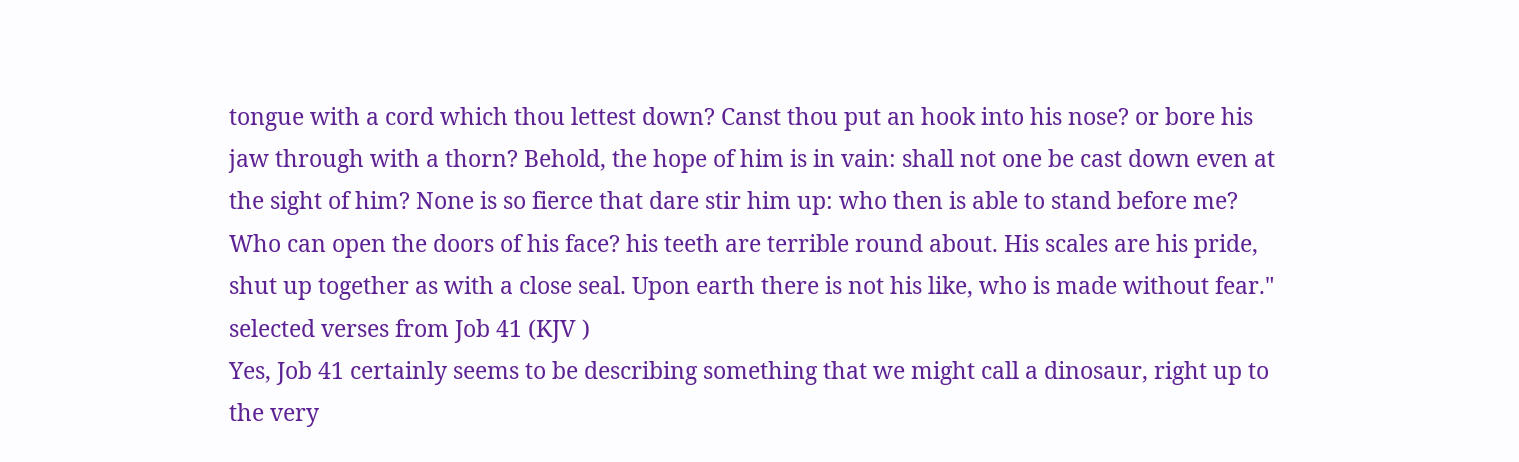tongue with a cord which thou lettest down? Canst thou put an hook into his nose? or bore his jaw through with a thorn? Behold, the hope of him is in vain: shall not one be cast down even at the sight of him? None is so fierce that dare stir him up: who then is able to stand before me? Who can open the doors of his face? his teeth are terrible round about. His scales are his pride, shut up together as with a close seal. Upon earth there is not his like, who is made without fear." selected verses from Job 41 (KJV )
Yes, Job 41 certainly seems to be describing something that we might call a dinosaur, right up to the very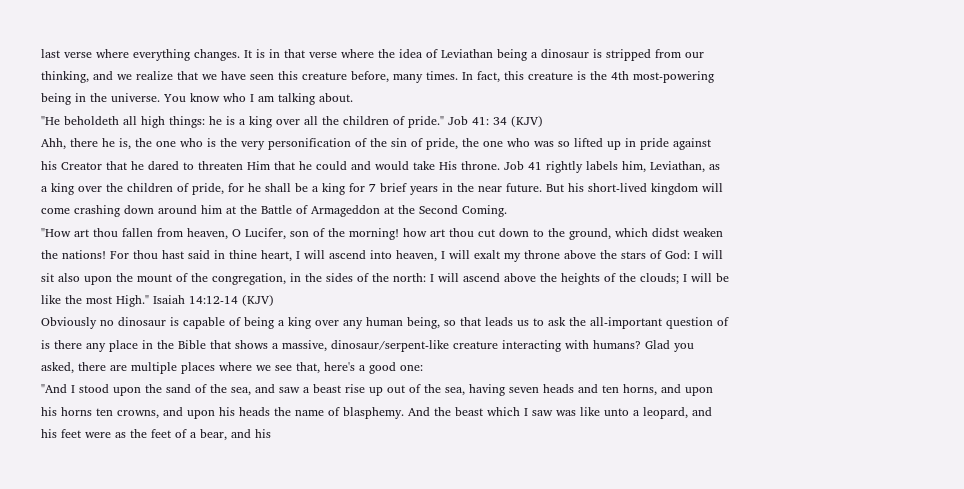last verse where everything changes. It is in that verse where the idea of Leviathan being a dinosaur is stripped from our thinking, and we realize that we have seen this creature before, many times. In fact, this creature is the 4th most-powering being in the universe. You know who I am talking about.
"He beholdeth all high things: he is a king over all the children of pride." Job 41: 34 (KJV)
Ahh, there he is, the one who is the very personification of the sin of pride, the one who was so lifted up in pride against his Creator that he dared to threaten Him that he could and would take His throne. Job 41 rightly labels him, Leviathan, as a king over the children of pride, for he shall be a king for 7 brief years in the near future. But his short-lived kingdom will come crashing down around him at the Battle of Armageddon at the Second Coming.
"How art thou fallen from heaven, O Lucifer, son of the morning! how art thou cut down to the ground, which didst weaken the nations! For thou hast said in thine heart, I will ascend into heaven, I will exalt my throne above the stars of God: I will sit also upon the mount of the congregation, in the sides of the north: I will ascend above the heights of the clouds; I will be like the most High." Isaiah 14:12-14 (KJV)
Obviously no dinosaur is capable of being a king over any human being, so that leads us to ask the all-important question of is there any place in the Bible that shows a massive, dinosaur/serpent-like creature interacting with humans? Glad you asked, there are multiple places where we see that, here's a good one:
"And I stood upon the sand of the sea, and saw a beast rise up out of the sea, having seven heads and ten horns, and upon his horns ten crowns, and upon his heads the name of blasphemy. And the beast which I saw was like unto a leopard, and his feet were as the feet of a bear, and his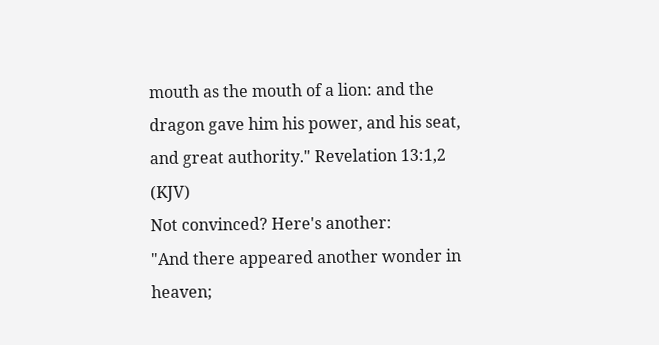mouth as the mouth of a lion: and the dragon gave him his power, and his seat, and great authority." Revelation 13:1,2 (KJV)
Not convinced? Here's another:
"And there appeared another wonder in heaven;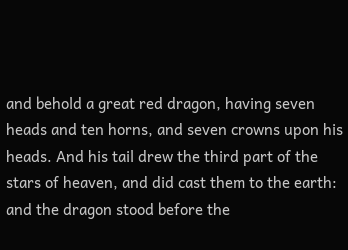and behold a great red dragon, having seven heads and ten horns, and seven crowns upon his heads. And his tail drew the third part of the stars of heaven, and did cast them to the earth: and the dragon stood before the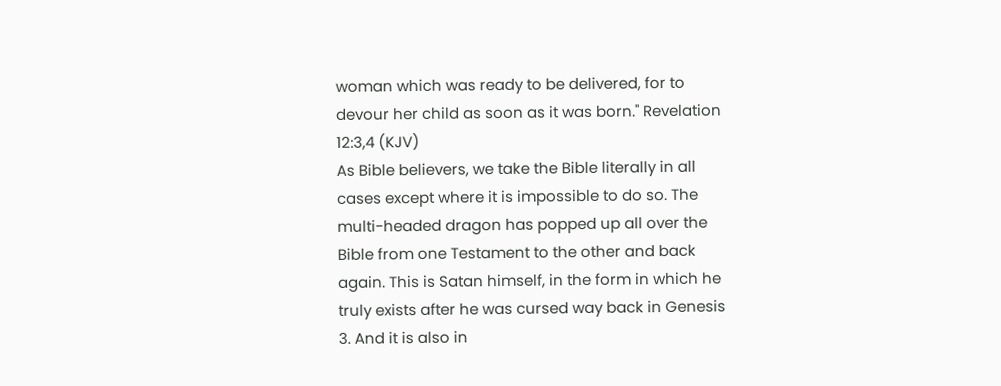woman which was ready to be delivered, for to devour her child as soon as it was born." Revelation 12:3,4 (KJV)
As Bible believers, we take the Bible literally in all cases except where it is impossible to do so. The multi-headed dragon has popped up all over the Bible from one Testament to the other and back again. This is Satan himself, in the form in which he truly exists after he was cursed way back in Genesis 3. And it is also in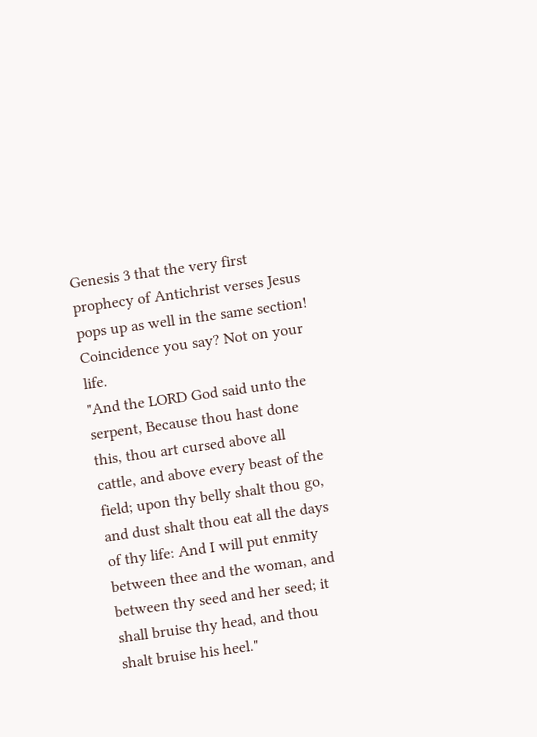Genesis 3 that the very first prophecy of Antichrist verses Jesus pops up as well in the same section! Coincidence you say? Not on your life.
"And the LORD God said unto the serpent, Because thou hast done this, thou art cursed above all cattle, and above every beast of the field; upon thy belly shalt thou go, and dust shalt thou eat all the days of thy life: And I will put enmity between thee and the woman, and between thy seed and her seed; it shall bruise thy head, and thou shalt bruise his heel."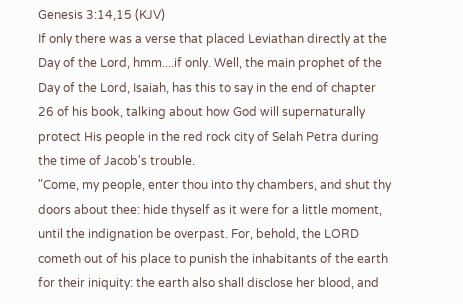Genesis 3:14,15 (KJV)
If only there was a verse that placed Leviathan directly at the Day of the Lord, hmm....if only. Well, the main prophet of the Day of the Lord, Isaiah, has this to say in the end of chapter 26 of his book, talking about how God will supernaturally protect His people in the red rock city of Selah Petra during the time of Jacob's trouble.
"Come, my people, enter thou into thy chambers, and shut thy doors about thee: hide thyself as it were for a little moment, until the indignation be overpast. For, behold, the LORD cometh out of his place to punish the inhabitants of the earth for their iniquity: the earth also shall disclose her blood, and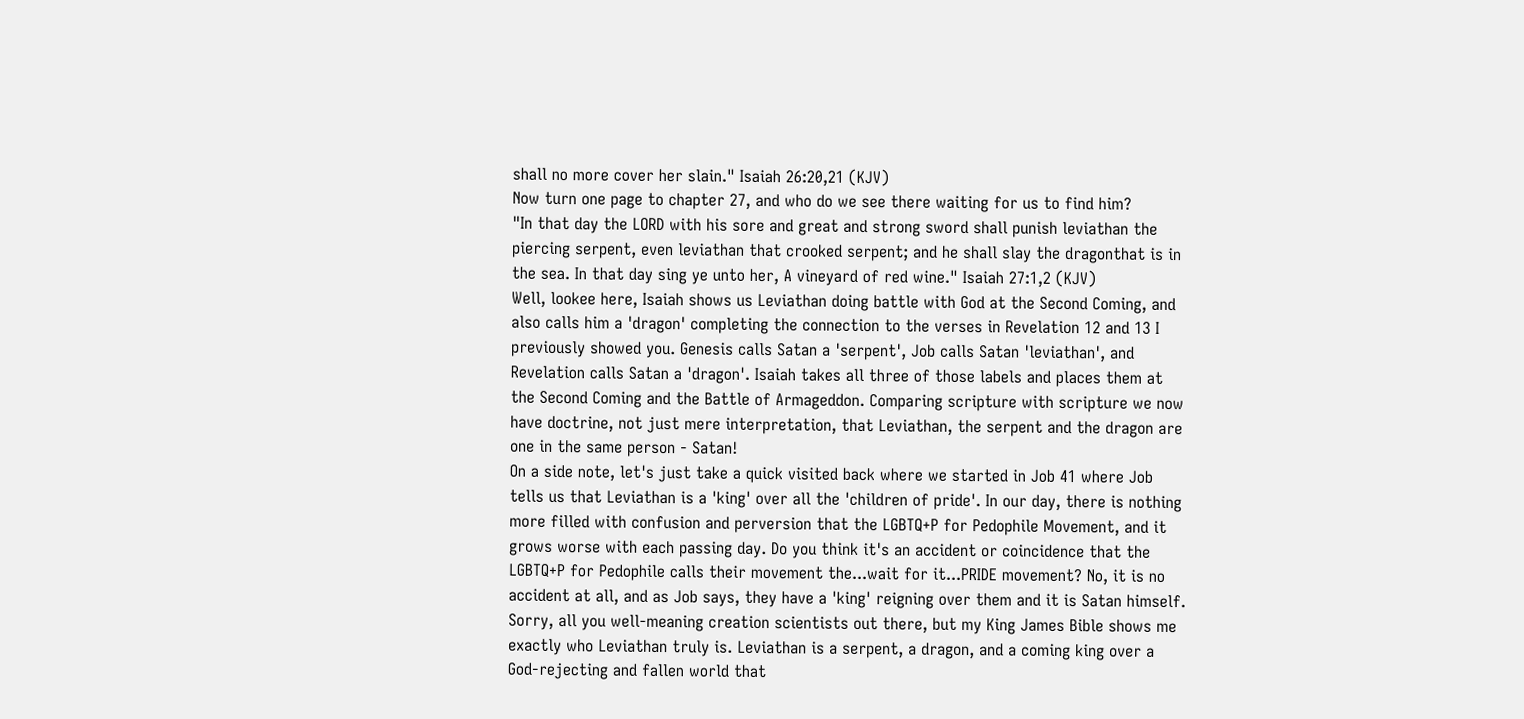shall no more cover her slain." Isaiah 26:20,21 (KJV)
Now turn one page to chapter 27, and who do we see there waiting for us to find him?
"In that day the LORD with his sore and great and strong sword shall punish leviathan the piercing serpent, even leviathan that crooked serpent; and he shall slay the dragonthat is in the sea. In that day sing ye unto her, A vineyard of red wine." Isaiah 27:1,2 (KJV)
Well, lookee here, Isaiah shows us Leviathan doing battle with God at the Second Coming, and also calls him a 'dragon' completing the connection to the verses in Revelation 12 and 13 I previously showed you. Genesis calls Satan a 'serpent', Job calls Satan 'leviathan', and Revelation calls Satan a 'dragon'. Isaiah takes all three of those labels and places them at the Second Coming and the Battle of Armageddon. Comparing scripture with scripture we now have doctrine, not just mere interpretation, that Leviathan, the serpent and the dragon are one in the same person - Satan!
On a side note, let's just take a quick visited back where we started in Job 41 where Job tells us that Leviathan is a 'king' over all the 'children of pride'. In our day, there is nothing more filled with confusion and perversion that the LGBTQ+P for Pedophile Movement, and it grows worse with each passing day. Do you think it's an accident or coincidence that the LGBTQ+P for Pedophile calls their movement the...wait for it...PRIDE movement? No, it is no accident at all, and as Job says, they have a 'king' reigning over them and it is Satan himself.
Sorry, all you well-meaning creation scientists out there, but my King James Bible shows me exactly who Leviathan truly is. Leviathan is a serpent, a dragon, and a coming king over a God-rejecting and fallen world that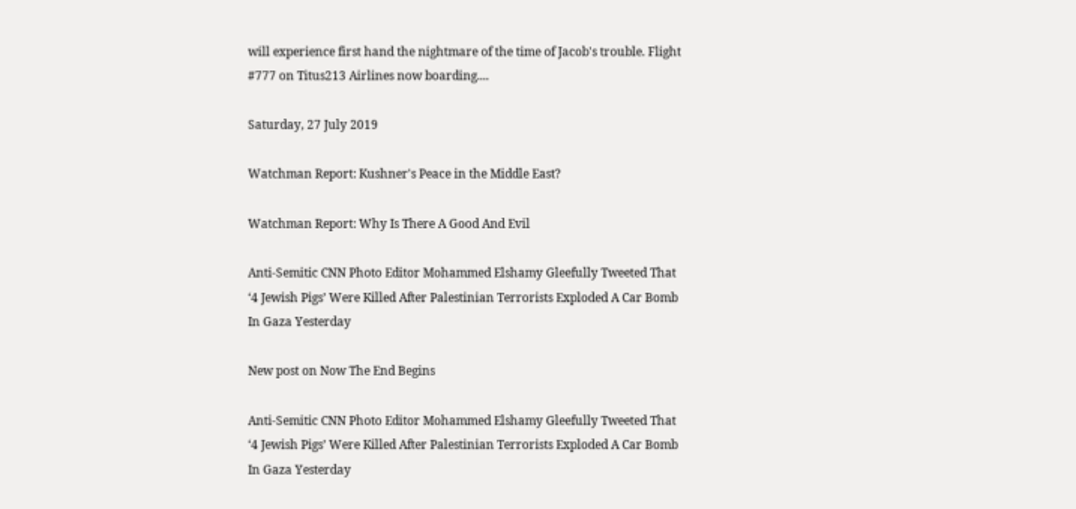will experience first hand the nightmare of the time of Jacob's trouble. Flight #777 on Titus213 Airlines now boarding....

Saturday, 27 July 2019

Watchman Report: Kushner's Peace in the Middle East?

Watchman Report: Why Is There A Good And Evil

Anti-Semitic CNN Photo Editor Mohammed Elshamy Gleefully Tweeted That ‘4 Jewish Pigs’ Were Killed After Palestinian Terrorists Exploded A Car Bomb In Gaza Yesterday

New post on Now The End Begins

Anti-Semitic CNN Photo Editor Mohammed Elshamy Gleefully Tweeted That ‘4 Jewish Pigs’ Were Killed After Palestinian Terrorists Exploded A Car Bomb In Gaza Yesterday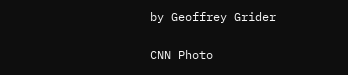by Geoffrey Grider

CNN Photo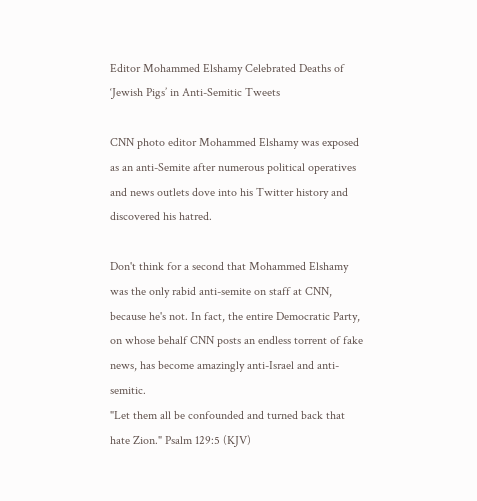Editor Mohammed Elshamy Celebrated Deaths of ‘Jewish Pigs’ in Anti-Semitic Tweets

CNN photo editor Mohammed Elshamy was exposed as an anti-Semite after numerous political operatives and news outlets dove into his Twitter history and discovered his hatred.

Don't think for a second that Mohammed Elshamy was the only rabid anti-semite on staff at CNN, because he's not. In fact, the entire Democratic Party, on whose behalf CNN posts an endless torrent of fake news, has become amazingly anti-Israel and anti-semitic.
"Let them all be confounded and turned back that hate Zion." Psalm 129:5 (KJV)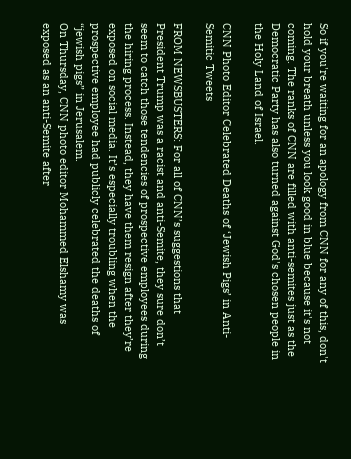So if you're waiting for an apology from CNN for any of this, don't hold your breath unless you look good in blue because it's not coming. The ranks of CNN are filled with anti-semites just as the Democratic Party has also turned against God's chosen people in the Holy Land of Israel.

CNN Photo Editor Celebrated Deaths of ‘Jewish Pigs’ in Anti-Semitic Tweets

FROM NEWSBUSTERS: For all of CNN’s suggestions that President Trump was a racist and anti-Semite, they sure don’t seem to catch those tendencies of prospective employees during the hiring process. Instead, they have them resign after they’re exposed on social media. It’s especially troubling when the prospective employee had publicly celebrated the deaths of “jewish pigs” in Jerusalem.
On Thursday, CNN photo editor Mohammed Elshamy was exposed as an anti-Semite after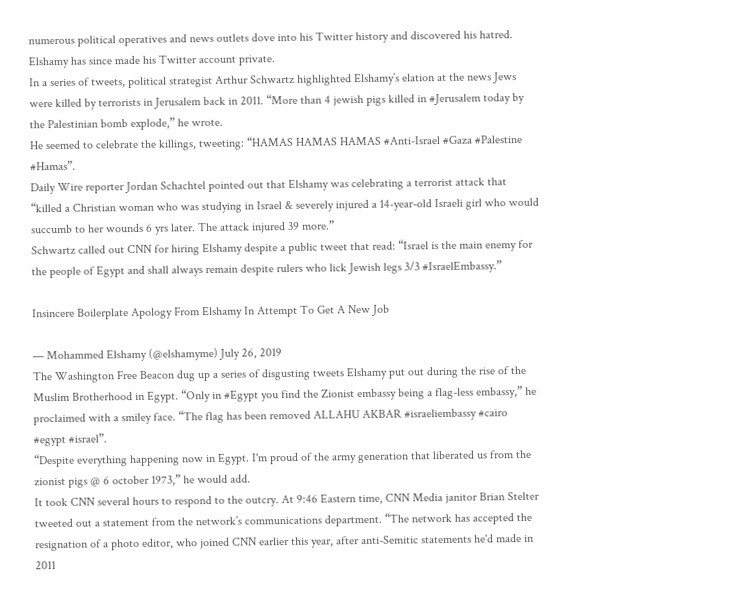numerous political operatives and news outlets dove into his Twitter history and discovered his hatred. Elshamy has since made his Twitter account private.
In a series of tweets, political strategist Arthur Schwartz highlighted Elshamy’s elation at the news Jews were killed by terrorists in Jerusalem back in 2011. “More than 4 jewish pigs killed in #Jerusalem today by the Palestinian bomb explode,” he wrote.
He seemed to celebrate the killings, tweeting: “HAMAS HAMAS HAMAS #Anti-Israel #Gaza #Palestine #Hamas”.
Daily Wire reporter Jordan Schachtel pointed out that Elshamy was celebrating a terrorist attack that “killed a Christian woman who was studying in Israel & severely injured a 14-year-old Israeli girl who would succumb to her wounds 6 yrs later. The attack injured 39 more.”
Schwartz called out CNN for hiring Elshamy despite a public tweet that read: “Israel is the main enemy for the people of Egypt and shall always remain despite rulers who lick Jewish legs 3/3 #IsraelEmbassy.”

Insincere Boilerplate Apology From Elshamy In Attempt To Get A New Job

— Mohammed Elshamy (@elshamyme) July 26, 2019
The Washington Free Beacon dug up a series of disgusting tweets Elshamy put out during the rise of the Muslim Brotherhood in Egypt. “Only in #Egypt you find the Zionist embassy being a flag-less embassy,” he proclaimed with a smiley face. “The flag has been removed ALLAHU AKBAR #israeliembassy #cairo #egypt #israel”.
“Despite everything happening now in Egypt. I'm proud of the army generation that liberated us from the zionist pigs @ 6 october 1973,” he would add.
It took CNN several hours to respond to the outcry. At 9:46 Eastern time, CNN Media janitor Brian Stelter tweeted out a statement from the network’s communications department. “The network has accepted the resignation of a photo editor, who joined CNN earlier this year, after anti-Semitic statements he'd made in 2011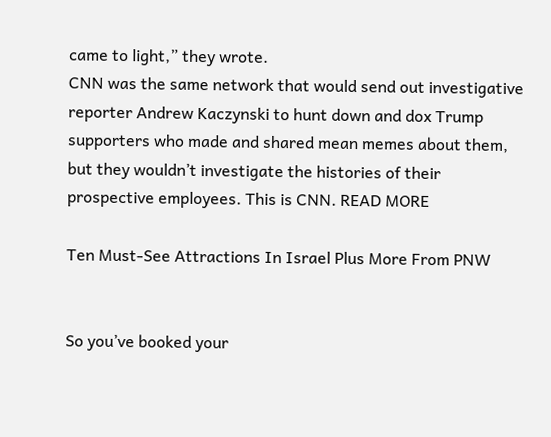came to light,” they wrote.
CNN was the same network that would send out investigative reporter Andrew Kaczynski to hunt down and dox Trump supporters who made and shared mean memes about them, but they wouldn’t investigate the histories of their prospective employees. This is CNN. READ MORE

Ten Must-See Attractions In Israel Plus More From PNW


So you’ve booked your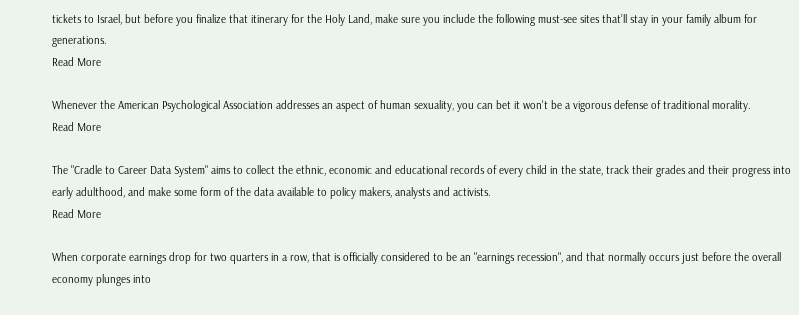tickets to Israel, but before you finalize that itinerary for the Holy Land, make sure you include the following must-see sites that’ll stay in your family album for generations.
Read More

Whenever the American Psychological Association addresses an aspect of human sexuality, you can bet it won't be a vigorous defense of traditional morality.
Read More

The "Cradle to Career Data System" aims to collect the ethnic, economic and educational records of every child in the state, track their grades and their progress into early adulthood, and make some form of the data available to policy makers, analysts and activists.
Read More

When corporate earnings drop for two quarters in a row, that is officially considered to be an "earnings recession", and that normally occurs just before the overall economy plunges into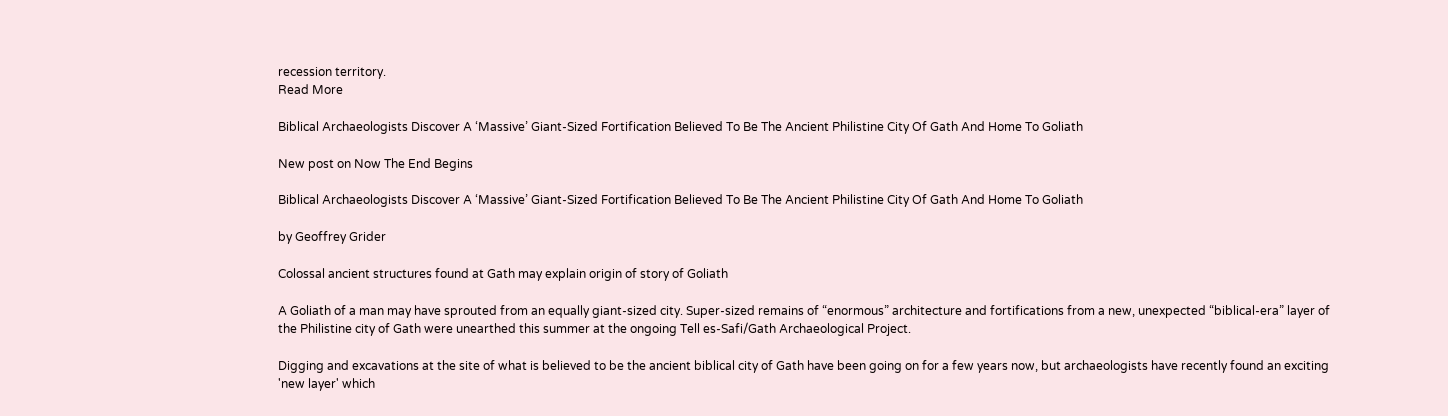recession territory.
Read More

Biblical Archaeologists Discover A ‘Massive’ Giant-Sized Fortification Believed To Be The Ancient Philistine City Of Gath And Home To Goliath

New post on Now The End Begins

Biblical Archaeologists Discover A ‘Massive’ Giant-Sized Fortification Believed To Be The Ancient Philistine City Of Gath And Home To Goliath

by Geoffrey Grider

Colossal ancient structures found at Gath may explain origin of story of Goliath

A Goliath of a man may have sprouted from an equally giant-sized city. Super-sized remains of “enormous” architecture and fortifications from a new, unexpected “biblical-era” layer of the Philistine city of Gath were unearthed this summer at the ongoing Tell es-Safi/Gath Archaeological Project.

Digging and excavations at the site of what is believed to be the ancient biblical city of Gath have been going on for a few years now, but archaeologists have recently found an exciting 'new layer' which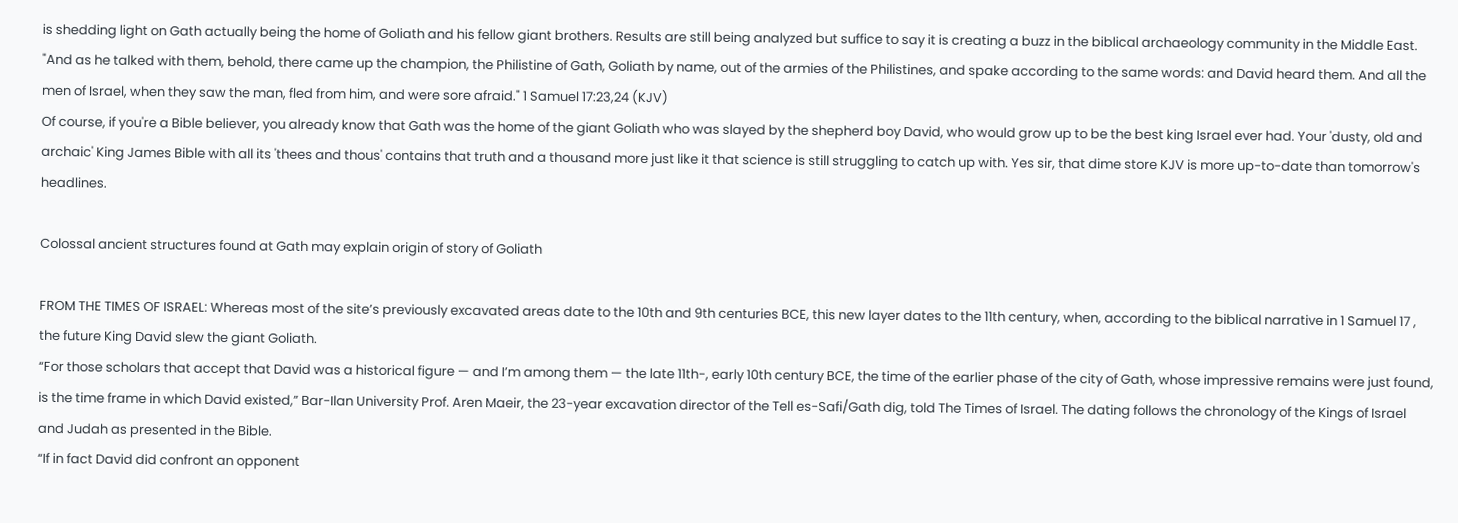is shedding light on Gath actually being the home of Goliath and his fellow giant brothers. Results are still being analyzed but suffice to say it is creating a buzz in the biblical archaeology community in the Middle East.
"And as he talked with them, behold, there came up the champion, the Philistine of Gath, Goliath by name, out of the armies of the Philistines, and spake according to the same words: and David heard them. And all the men of Israel, when they saw the man, fled from him, and were sore afraid." 1 Samuel 17:23,24 (KJV)
Of course, if you're a Bible believer, you already know that Gath was the home of the giant Goliath who was slayed by the shepherd boy David, who would grow up to be the best king Israel ever had. Your 'dusty, old and archaic' King James Bible with all its 'thees and thous' contains that truth and a thousand more just like it that science is still struggling to catch up with. Yes sir, that dime store KJV is more up-to-date than tomorrow's headlines.

Colossal ancient structures found at Gath may explain origin of story of Goliath

FROM THE TIMES OF ISRAEL: Whereas most of the site’s previously excavated areas date to the 10th and 9th centuries BCE, this new layer dates to the 11th century, when, according to the biblical narrative in 1 Samuel 17 , the future King David slew the giant Goliath.
“For those scholars that accept that David was a historical figure — and I’m among them — the late 11th-, early 10th century BCE, the time of the earlier phase of the city of Gath, whose impressive remains were just found, is the time frame in which David existed,” Bar-Ilan University Prof. Aren Maeir, the 23-year excavation director of the Tell es-Safi/Gath dig, told The Times of Israel. The dating follows the chronology of the Kings of Israel and Judah as presented in the Bible.
“If in fact David did confront an opponent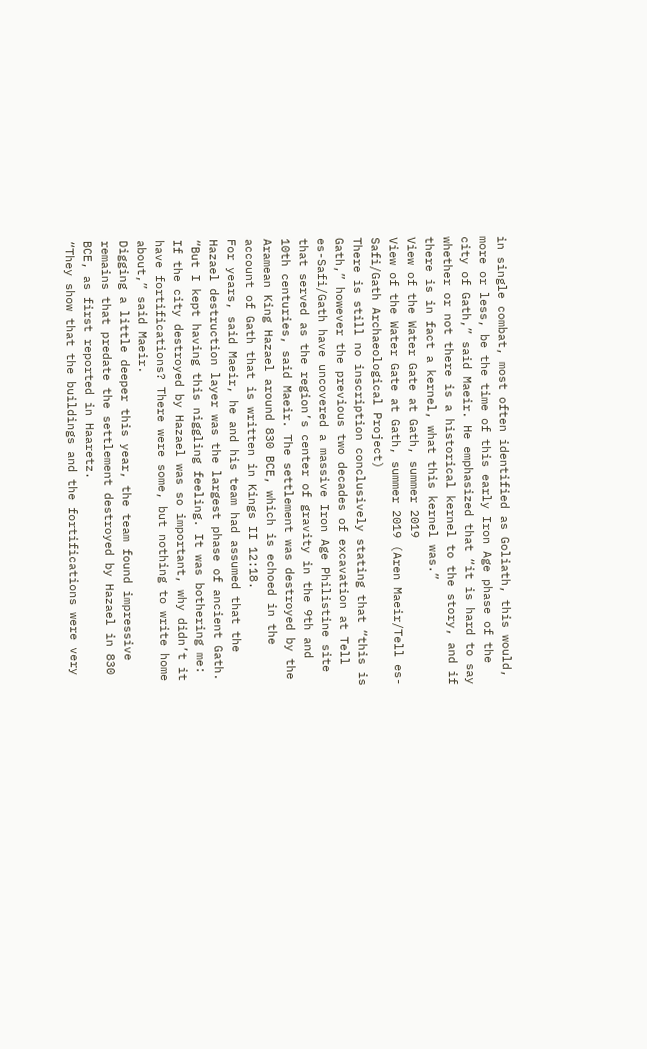in single combat, most often identified as Goliath, this would, more or less, be the time of this early Iron Age phase of the city of Gath,” said Maeir. He emphasized that “it is hard to say whether or not there is a historical kernel to the story, and if there is in fact a kernel, what this kernel was.”
View of the Water Gate at Gath, summer 2019
View of the Water Gate at Gath, summer 2019 (Aren Maeir/Tell es-Safi/Gath Archaeological Project)
There is still no inscription conclusively stating that “this is Gath,” however the previous two decades of excavation at Tell es-Safi/Gath have uncovered a massive Iron Age Philistine site that served as the region’s center of gravity in the 9th and 10th centuries, said Maeir. The settlement was destroyed by the Aramean King Hazael around 830 BCE, which is echoed in the account of Gath that is written in Kings II 12:18.
For years, said Maeir, he and his team had assumed that the Hazael destruction layer was the largest phase of ancient Gath. “But I kept having this niggling feeling. It was bothering me: If the city destroyed by Hazael was so important, why didn’t it have fortifications? There were some, but nothing to write home about,” said Maeir.
Digging a little deeper this year, the team found impressive remains that predate the settlement destroyed by Hazael in 830 BCE, as first reported in Haaretz.
“They show that the buildings and the fortifications were very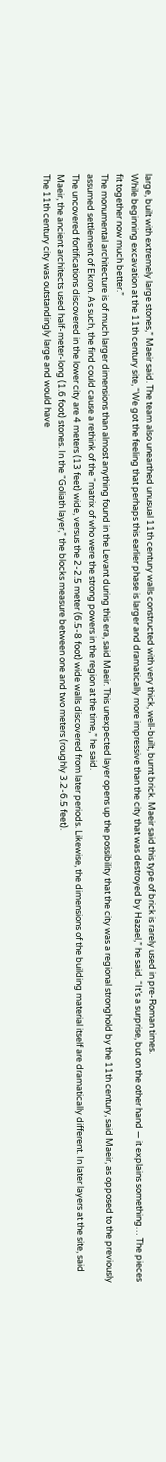large, built with extremely large stones,” Maeir said. The team also unearthed unusual 11th century walls constructed with very thick, well-built, burnt brick. Maeir said this type of brick is rarely used in pre-Roman times.
While beginning excavation at the 11th century site, “We got the feeling that perhaps this earlier phase is larger and dramatically more impressive than the city that was destroyed by Hazael,” he said. “It’s a surprise, but on the other hand — it explains something… The pieces fit together now much better.”
The monumental architecture is of much larger dimensions than almost anything found in the Levant during this era, said Maeir. This unexpected layer opens up the possibility that the city was a regional stronghold by the 11th century, said Maeir, as opposed to the previously assumed settlement of Ekron. As such, the find could cause a rethink of the “matrix of who were the strong powers in the region at the time,” he said.
The uncovered fortifications discovered in the lower city are 4 meters (13 feet) wide, versus the 2-2.5 meter (6.5-8 foot) wide walls discovered from later periods. Likewise, the dimensions of the building material itself are dramatically different. In later layers at the site, said Maeir, the ancient architects used half-meter-long (1.6 foot) stones. In the “Goliath layer,” the blocks measure between one and two meters (roughly 3.2-6.5 feet).
The 11th century city was outstandingly large and would have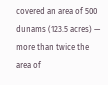covered an area of 500 dunams (123.5 acres) — more than twice the area of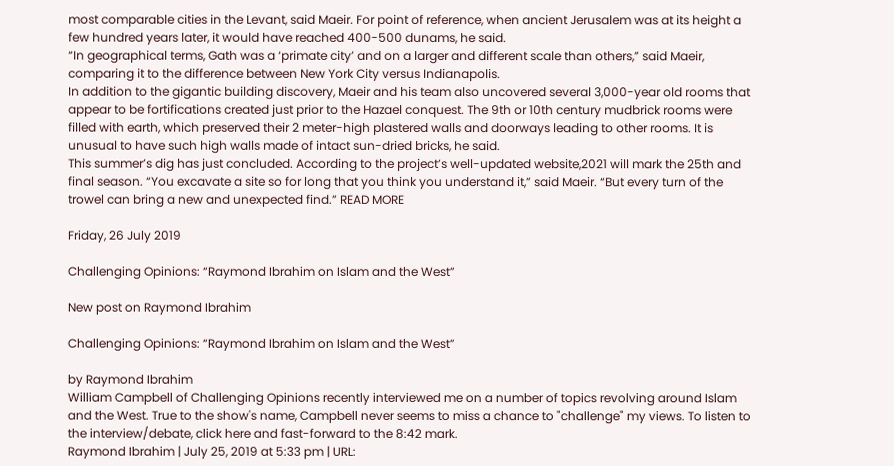most comparable cities in the Levant, said Maeir. For point of reference, when ancient Jerusalem was at its height a few hundred years later, it would have reached 400-500 dunams, he said.
“In geographical terms, Gath was a ‘primate city’ and on a larger and different scale than others,” said Maeir, comparing it to the difference between New York City versus Indianapolis.
In addition to the gigantic building discovery, Maeir and his team also uncovered several 3,000-year old rooms that appear to be fortifications created just prior to the Hazael conquest. The 9th or 10th century mudbrick rooms were filled with earth, which preserved their 2 meter-high plastered walls and doorways leading to other rooms. It is unusual to have such high walls made of intact sun-dried bricks, he said.
This summer’s dig has just concluded. According to the project’s well-updated website,2021 will mark the 25th and final season. “You excavate a site so for long that you think you understand it,” said Maeir. “But every turn of the trowel can bring a new and unexpected find.” READ MORE

Friday, 26 July 2019

Challenging Opinions: “Raymond Ibrahim on Islam and the West”

New post on Raymond Ibrahim

Challenging Opinions: “Raymond Ibrahim on Islam and the West”

by Raymond Ibrahim
William Campbell of Challenging Opinions recently interviewed me on a number of topics revolving around Islam and the West. True to the show's name, Campbell never seems to miss a chance to "challenge" my views. To listen to the interview/debate, click here and fast-forward to the 8:42 mark.
Raymond Ibrahim | July 25, 2019 at 5:33 pm | URL: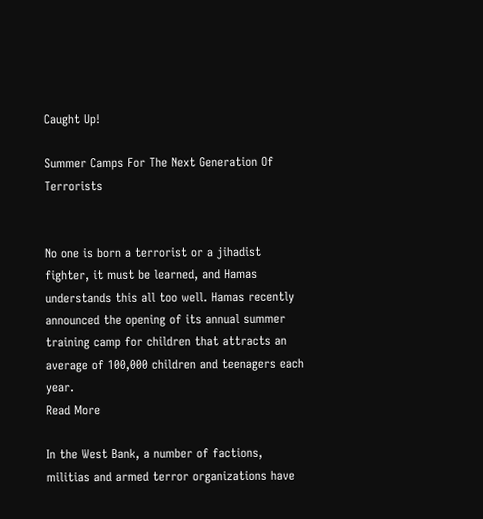Caught Up!

Summer Camps For The Next Generation Of Terrorists


No one is born a terrorist or a jihadist fighter, it must be learned, and Hamas understands this all too well. Hamas recently announced the opening of its annual summer training camp for children that attracts an average of 100,000 children and teenagers each year.
Read More

In the West Bank, a number of factions, militias and armed terror organizations have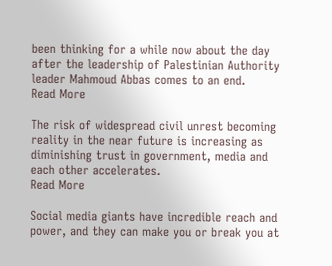been thinking for a while now about the day after the leadership of Palestinian Authority leader Mahmoud Abbas comes to an end.
Read More

The risk of widespread civil unrest becoming reality in the near future is increasing as diminishing trust in government, media and each other accelerates.
Read More

Social media giants have incredible reach and power, and they can make you or break you at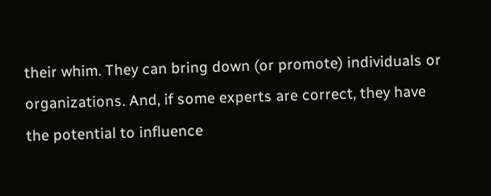their whim. They can bring down (or promote) individuals or organizations. And, if some experts are correct, they have the potential to influence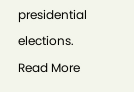presidential elections.
Read More